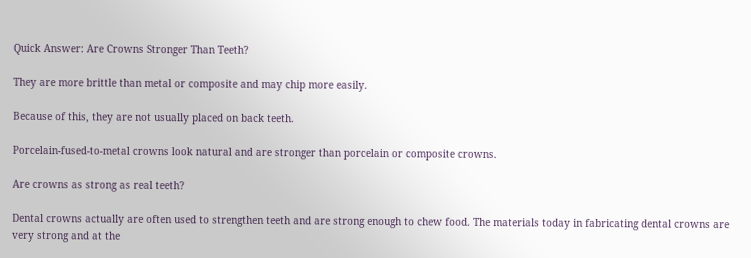Quick Answer: Are Crowns Stronger Than Teeth?

They are more brittle than metal or composite and may chip more easily.

Because of this, they are not usually placed on back teeth.

Porcelain-fused-to-metal crowns look natural and are stronger than porcelain or composite crowns.

Are crowns as strong as real teeth?

Dental crowns actually are often used to strengthen teeth and are strong enough to chew food. The materials today in fabricating dental crowns are very strong and at the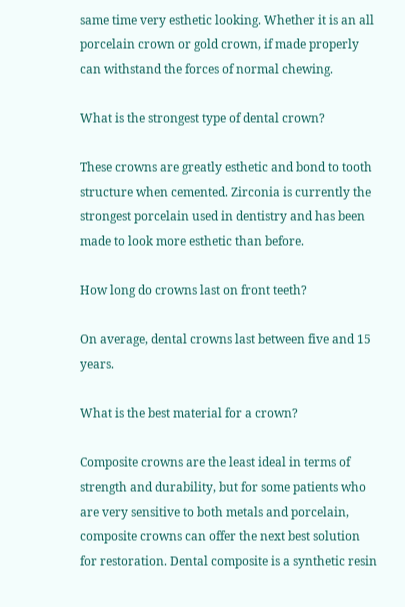same time very esthetic looking. Whether it is an all porcelain crown or gold crown, if made properly can withstand the forces of normal chewing.

What is the strongest type of dental crown?

These crowns are greatly esthetic and bond to tooth structure when cemented. Zirconia is currently the strongest porcelain used in dentistry and has been made to look more esthetic than before.

How long do crowns last on front teeth?

On average, dental crowns last between five and 15 years.

What is the best material for a crown?

Composite crowns are the least ideal in terms of strength and durability, but for some patients who are very sensitive to both metals and porcelain, composite crowns can offer the next best solution for restoration. Dental composite is a synthetic resin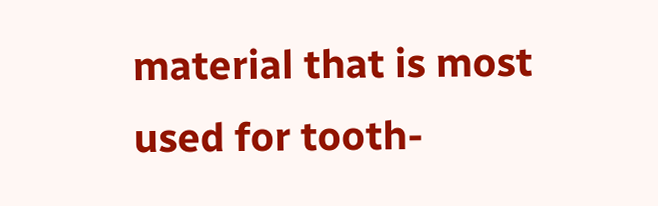material that is most used for tooth-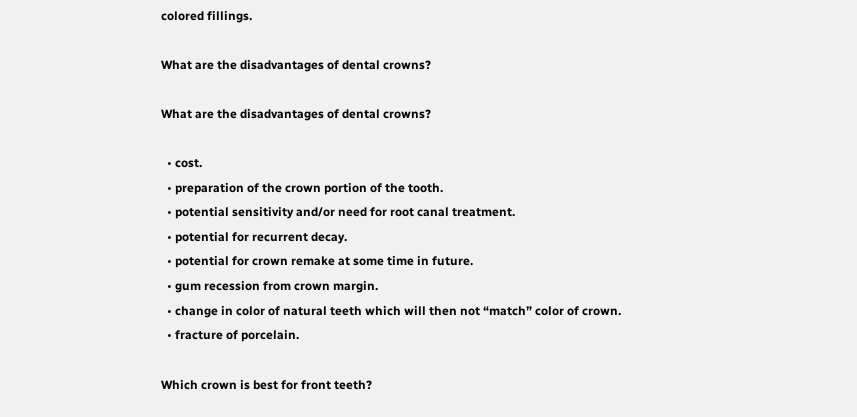colored fillings.

What are the disadvantages of dental crowns?

What are the disadvantages of dental crowns?

  • cost.
  • preparation of the crown portion of the tooth.
  • potential sensitivity and/or need for root canal treatment.
  • potential for recurrent decay.
  • potential for crown remake at some time in future.
  • gum recession from crown margin.
  • change in color of natural teeth which will then not “match” color of crown.
  • fracture of porcelain.

Which crown is best for front teeth?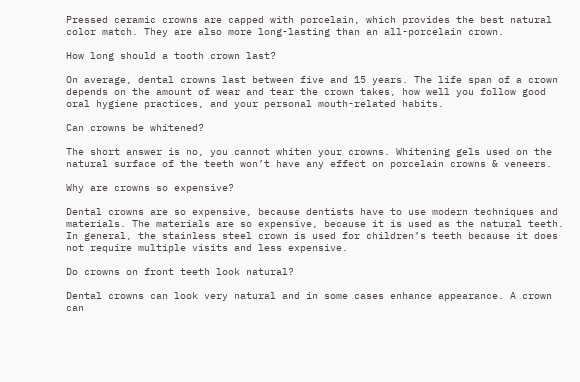Pressed ceramic crowns are capped with porcelain, which provides the best natural color match. They are also more long-lasting than an all-porcelain crown.

How long should a tooth crown last?

On average, dental crowns last between five and 15 years. The life span of a crown depends on the amount of wear and tear the crown takes, how well you follow good oral hygiene practices, and your personal mouth-related habits.

Can crowns be whitened?

The short answer is no, you cannot whiten your crowns. Whitening gels used on the natural surface of the teeth won’t have any effect on porcelain crowns & veneers.

Why are crowns so expensive?

Dental crowns are so expensive, because dentists have to use modern techniques and materials. The materials are so expensive, because it is used as the natural teeth. In general, the stainless steel crown is used for children’s teeth because it does not require multiple visits and less expensive.

Do crowns on front teeth look natural?

Dental crowns can look very natural and in some cases enhance appearance. A crown can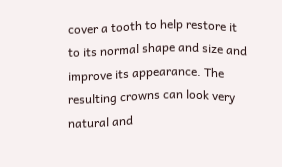cover a tooth to help restore it to its normal shape and size and improve its appearance. The resulting crowns can look very natural and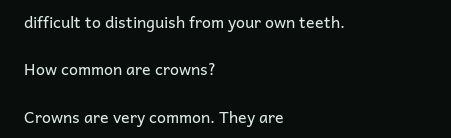difficult to distinguish from your own teeth.

How common are crowns?

Crowns are very common. They are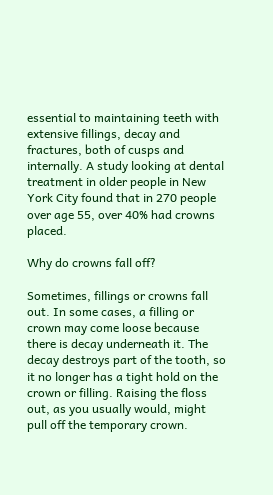essential to maintaining teeth with extensive fillings, decay and fractures, both of cusps and internally. A study looking at dental treatment in older people in New York City found that in 270 people over age 55, over 40% had crowns placed.

Why do crowns fall off?

Sometimes, fillings or crowns fall out. In some cases, a filling or crown may come loose because there is decay underneath it. The decay destroys part of the tooth, so it no longer has a tight hold on the crown or filling. Raising the floss out, as you usually would, might pull off the temporary crown.